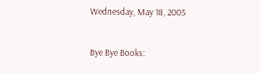Wednesday, May 18, 2005


Bye Bye Books: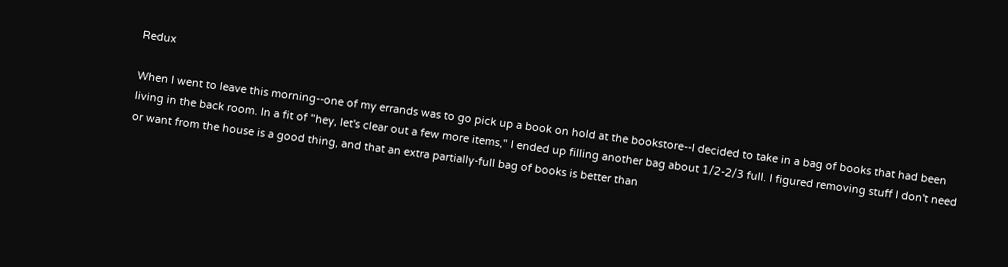Redux

When I went to leave this morning--one of my errands was to go pick up a book on hold at the bookstore--I decided to take in a bag of books that had been living in the back room. In a fit of "hey, let's clear out a few more items," I ended up filling another bag about 1/2-2/3 full. I figured removing stuff I don't need or want from the house is a good thing, and that an extra partially-full bag of books is better than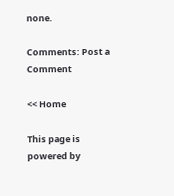none.

Comments: Post a Comment

<< Home

This page is powered by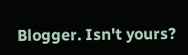Blogger. Isn't yours?